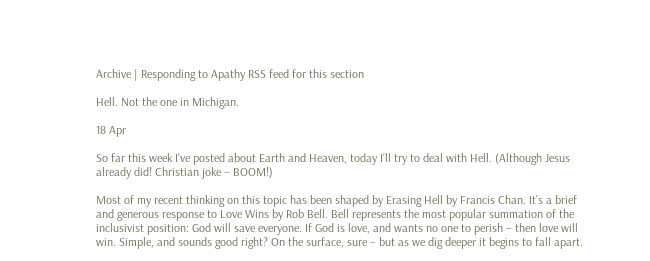Archive | Responding to Apathy RSS feed for this section

Hell. Not the one in Michigan.

18 Apr

So far this week I’ve posted about Earth and Heaven, today I’ll try to deal with Hell. (Although Jesus already did! Christian joke – BOOM!)

Most of my recent thinking on this topic has been shaped by Erasing Hell by Francis Chan. It’s a brief and generous response to Love Wins by Rob Bell. Bell represents the most popular summation of the inclusivist position: God will save everyone. If God is love, and wants no one to perish – then love will win. Simple, and sounds good right? On the surface, sure – but as we dig deeper it begins to fall apart.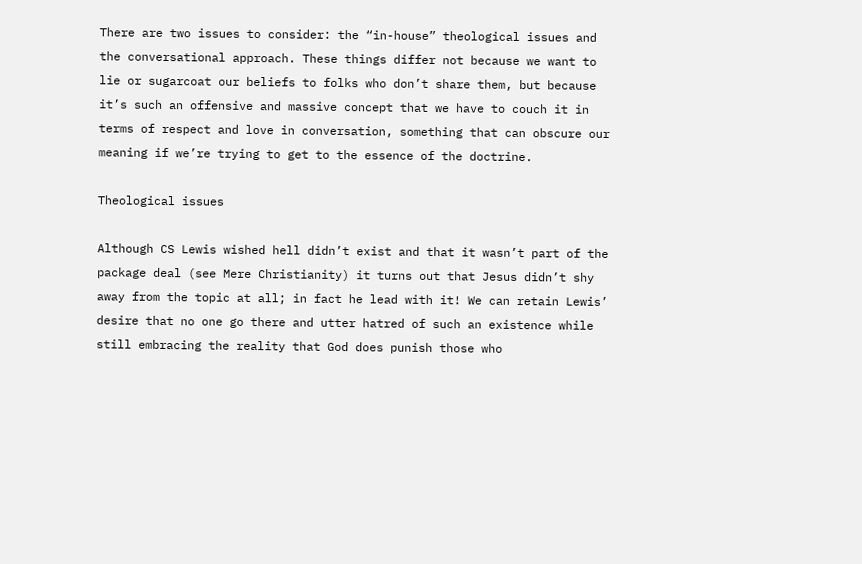There are two issues to consider: the “in-house” theological issues and the conversational approach. These things differ not because we want to lie or sugarcoat our beliefs to folks who don’t share them, but because it’s such an offensive and massive concept that we have to couch it in terms of respect and love in conversation, something that can obscure our meaning if we’re trying to get to the essence of the doctrine.

Theological issues

Although CS Lewis wished hell didn’t exist and that it wasn’t part of the package deal (see Mere Christianity) it turns out that Jesus didn’t shy away from the topic at all; in fact he lead with it! We can retain Lewis’ desire that no one go there and utter hatred of such an existence while still embracing the reality that God does punish those who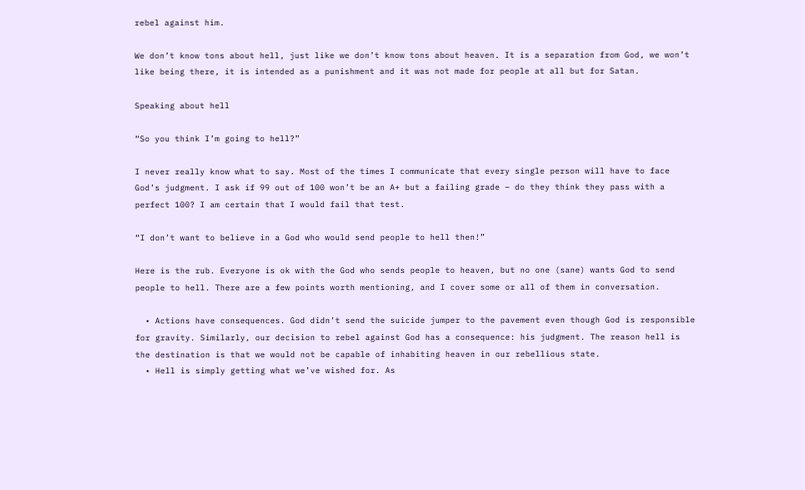rebel against him.

We don’t know tons about hell, just like we don’t know tons about heaven. It is a separation from God, we won’t like being there, it is intended as a punishment and it was not made for people at all but for Satan.

Speaking about hell

“So you think I’m going to hell?”

I never really know what to say. Most of the times I communicate that every single person will have to face God’s judgment. I ask if 99 out of 100 won’t be an A+ but a failing grade – do they think they pass with a perfect 100? I am certain that I would fail that test.

“I don’t want to believe in a God who would send people to hell then!”

Here is the rub. Everyone is ok with the God who sends people to heaven, but no one (sane) wants God to send people to hell. There are a few points worth mentioning, and I cover some or all of them in conversation.

  • Actions have consequences. God didn’t send the suicide jumper to the pavement even though God is responsible for gravity. Similarly, our decision to rebel against God has a consequence: his judgment. The reason hell is the destination is that we would not be capable of inhabiting heaven in our rebellious state.
  • Hell is simply getting what we’ve wished for. As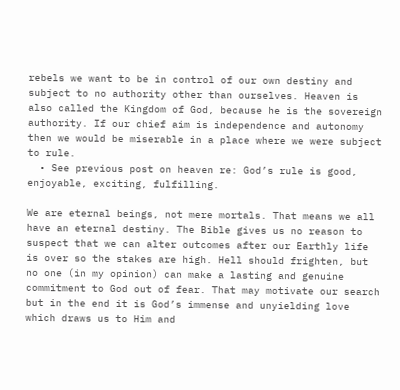rebels we want to be in control of our own destiny and subject to no authority other than ourselves. Heaven is also called the Kingdom of God, because he is the sovereign authority. If our chief aim is independence and autonomy then we would be miserable in a place where we were subject to rule.
  • See previous post on heaven re: God’s rule is good, enjoyable, exciting, fulfilling.

We are eternal beings, not mere mortals. That means we all have an eternal destiny. The Bible gives us no reason to suspect that we can alter outcomes after our Earthly life is over so the stakes are high. Hell should frighten, but no one (in my opinion) can make a lasting and genuine commitment to God out of fear. That may motivate our search but in the end it is God’s immense and unyielding love which draws us to Him and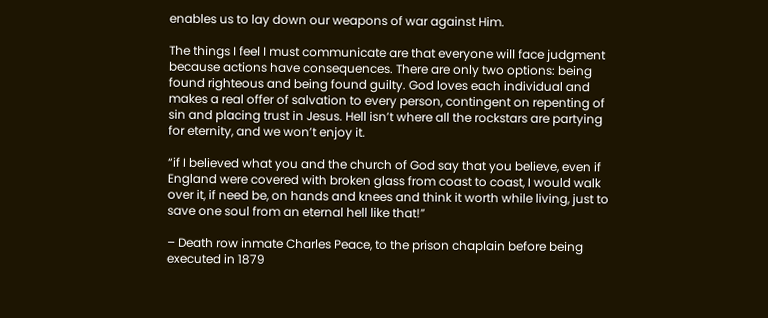enables us to lay down our weapons of war against Him.

The things I feel I must communicate are that everyone will face judgment because actions have consequences. There are only two options: being found righteous and being found guilty. God loves each individual and makes a real offer of salvation to every person, contingent on repenting of sin and placing trust in Jesus. Hell isn’t where all the rockstars are partying for eternity, and we won’t enjoy it.

“if I believed what you and the church of God say that you believe, even if England were covered with broken glass from coast to coast, I would walk over it, if need be, on hands and knees and think it worth while living, just to save one soul from an eternal hell like that!”

– Death row inmate Charles Peace, to the prison chaplain before being executed in 1879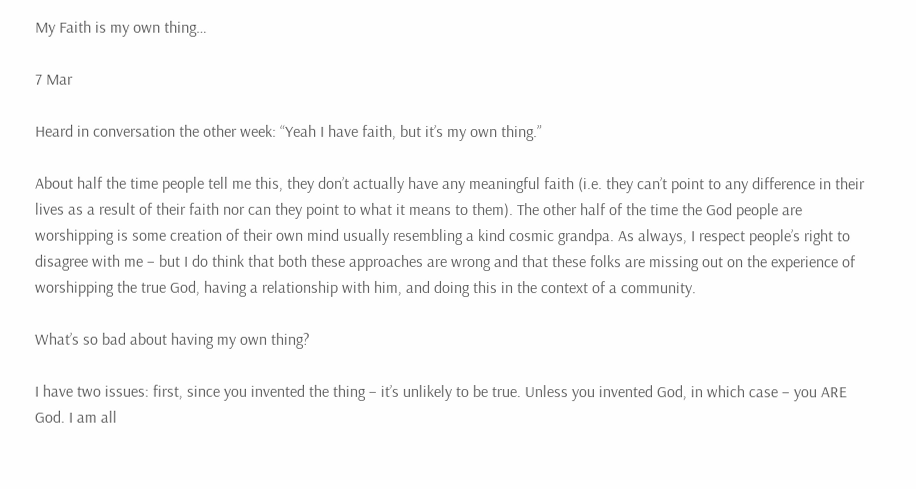My Faith is my own thing…

7 Mar

Heard in conversation the other week: “Yeah I have faith, but it’s my own thing.”

About half the time people tell me this, they don’t actually have any meaningful faith (i.e. they can’t point to any difference in their lives as a result of their faith nor can they point to what it means to them). The other half of the time the God people are worshipping is some creation of their own mind usually resembling a kind cosmic grandpa. As always, I respect people’s right to disagree with me – but I do think that both these approaches are wrong and that these folks are missing out on the experience of worshipping the true God, having a relationship with him, and doing this in the context of a community.

What’s so bad about having my own thing?

I have two issues: first, since you invented the thing – it’s unlikely to be true. Unless you invented God, in which case – you ARE God. I am all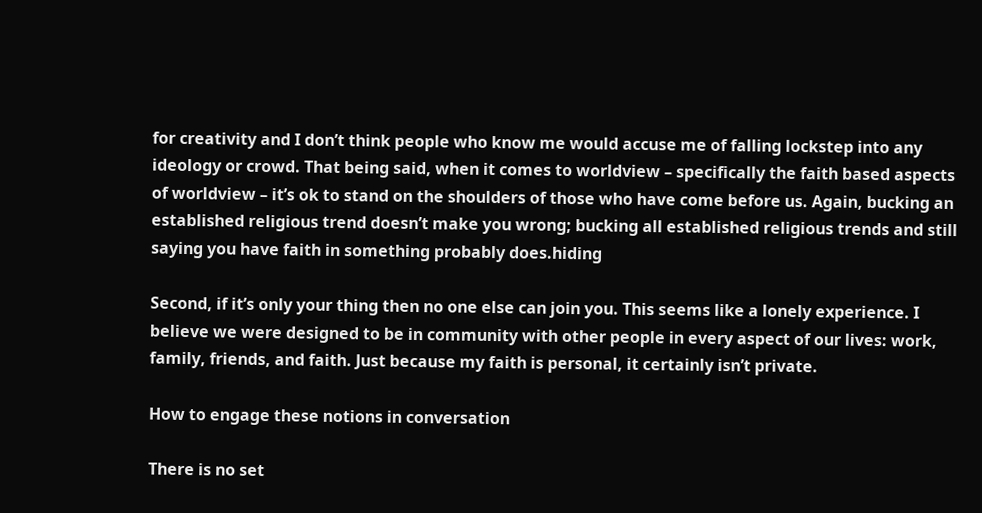for creativity and I don’t think people who know me would accuse me of falling lockstep into any ideology or crowd. That being said, when it comes to worldview – specifically the faith based aspects of worldview – it’s ok to stand on the shoulders of those who have come before us. Again, bucking an established religious trend doesn’t make you wrong; bucking all established religious trends and still saying you have faith in something probably does.hiding

Second, if it’s only your thing then no one else can join you. This seems like a lonely experience. I believe we were designed to be in community with other people in every aspect of our lives: work, family, friends, and faith. Just because my faith is personal, it certainly isn’t private.

How to engage these notions in conversation

There is no set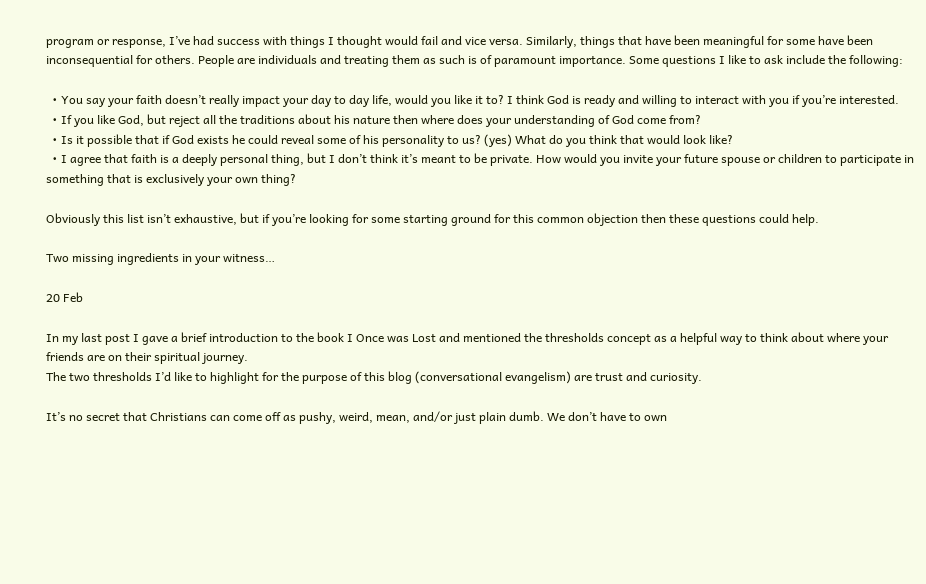program or response, I’ve had success with things I thought would fail and vice versa. Similarly, things that have been meaningful for some have been inconsequential for others. People are individuals and treating them as such is of paramount importance. Some questions I like to ask include the following:

  • You say your faith doesn’t really impact your day to day life, would you like it to? I think God is ready and willing to interact with you if you’re interested.
  • If you like God, but reject all the traditions about his nature then where does your understanding of God come from?
  • Is it possible that if God exists he could reveal some of his personality to us? (yes) What do you think that would look like?
  • I agree that faith is a deeply personal thing, but I don’t think it’s meant to be private. How would you invite your future spouse or children to participate in something that is exclusively your own thing?

Obviously this list isn’t exhaustive, but if you’re looking for some starting ground for this common objection then these questions could help.

Two missing ingredients in your witness…

20 Feb

In my last post I gave a brief introduction to the book I Once was Lost and mentioned the thresholds concept as a helpful way to think about where your friends are on their spiritual journey.
The two thresholds I’d like to highlight for the purpose of this blog (conversational evangelism) are trust and curiosity.

It’s no secret that Christians can come off as pushy, weird, mean, and/or just plain dumb. We don’t have to own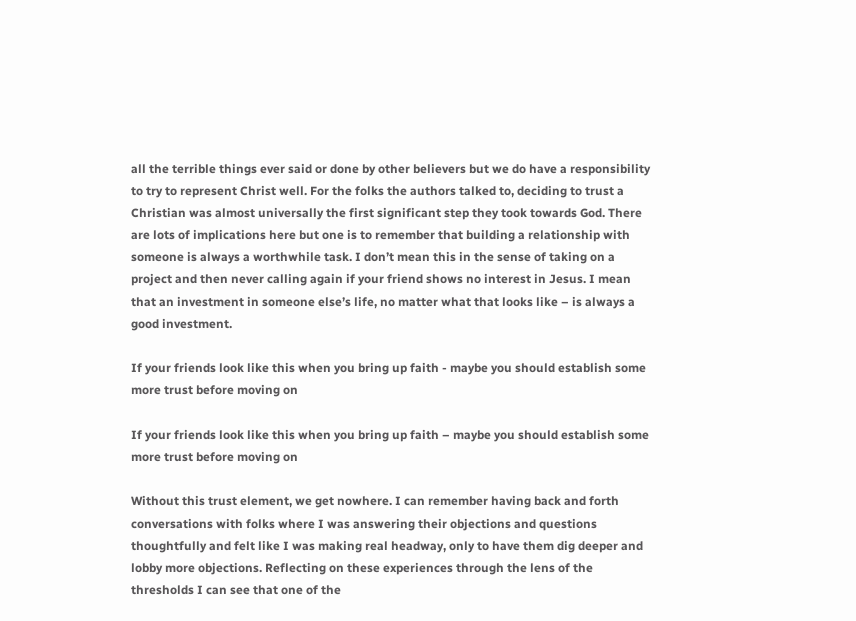all the terrible things ever said or done by other believers but we do have a responsibility to try to represent Christ well. For the folks the authors talked to, deciding to trust a Christian was almost universally the first significant step they took towards God. There are lots of implications here but one is to remember that building a relationship with someone is always a worthwhile task. I don’t mean this in the sense of taking on a project and then never calling again if your friend shows no interest in Jesus. I mean that an investment in someone else’s life, no matter what that looks like – is always a good investment.

If your friends look like this when you bring up faith - maybe you should establish some more trust before moving on

If your friends look like this when you bring up faith – maybe you should establish some more trust before moving on

Without this trust element, we get nowhere. I can remember having back and forth conversations with folks where I was answering their objections and questions thoughtfully and felt like I was making real headway, only to have them dig deeper and lobby more objections. Reflecting on these experiences through the lens of the thresholds I can see that one of the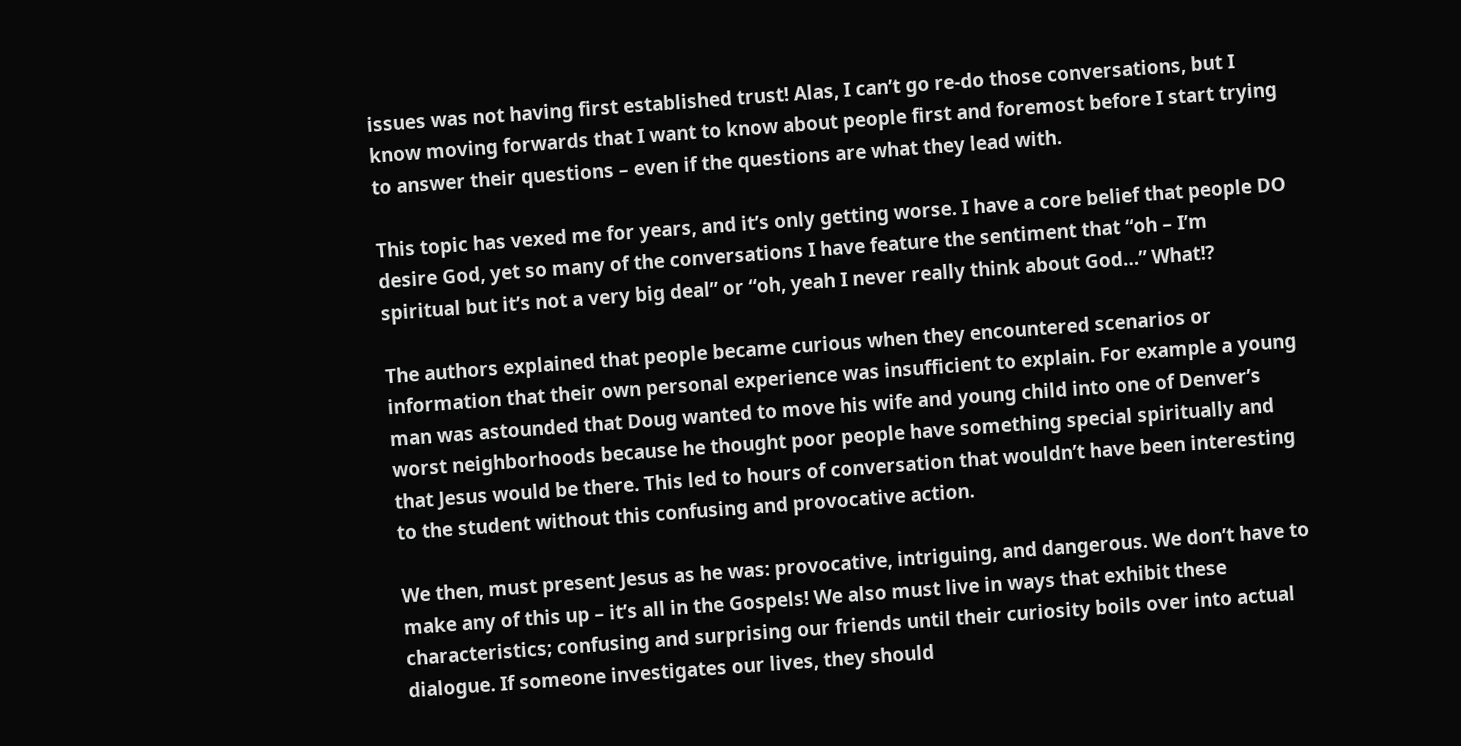issues was not having first established trust! Alas, I can’t go re-do those conversations, but I know moving forwards that I want to know about people first and foremost before I start trying to answer their questions – even if the questions are what they lead with.

This topic has vexed me for years, and it’s only getting worse. I have a core belief that people DO desire God, yet so many of the conversations I have feature the sentiment that “oh – I’m spiritual but it’s not a very big deal” or “oh, yeah I never really think about God…” What!?

The authors explained that people became curious when they encountered scenarios or information that their own personal experience was insufficient to explain. For example a young man was astounded that Doug wanted to move his wife and young child into one of Denver’s worst neighborhoods because he thought poor people have something special spiritually and that Jesus would be there. This led to hours of conversation that wouldn’t have been interesting to the student without this confusing and provocative action.

We then, must present Jesus as he was: provocative, intriguing, and dangerous. We don’t have to make any of this up – it’s all in the Gospels! We also must live in ways that exhibit these characteristics; confusing and surprising our friends until their curiosity boils over into actual dialogue. If someone investigates our lives, they should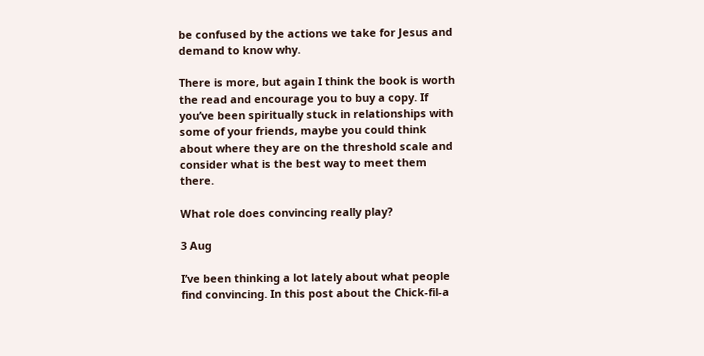be confused by the actions we take for Jesus and demand to know why.

There is more, but again I think the book is worth the read and encourage you to buy a copy. If you’ve been spiritually stuck in relationships with some of your friends, maybe you could think about where they are on the threshold scale and consider what is the best way to meet them there.

What role does convincing really play?

3 Aug

I’ve been thinking a lot lately about what people find convincing. In this post about the Chick-fil-a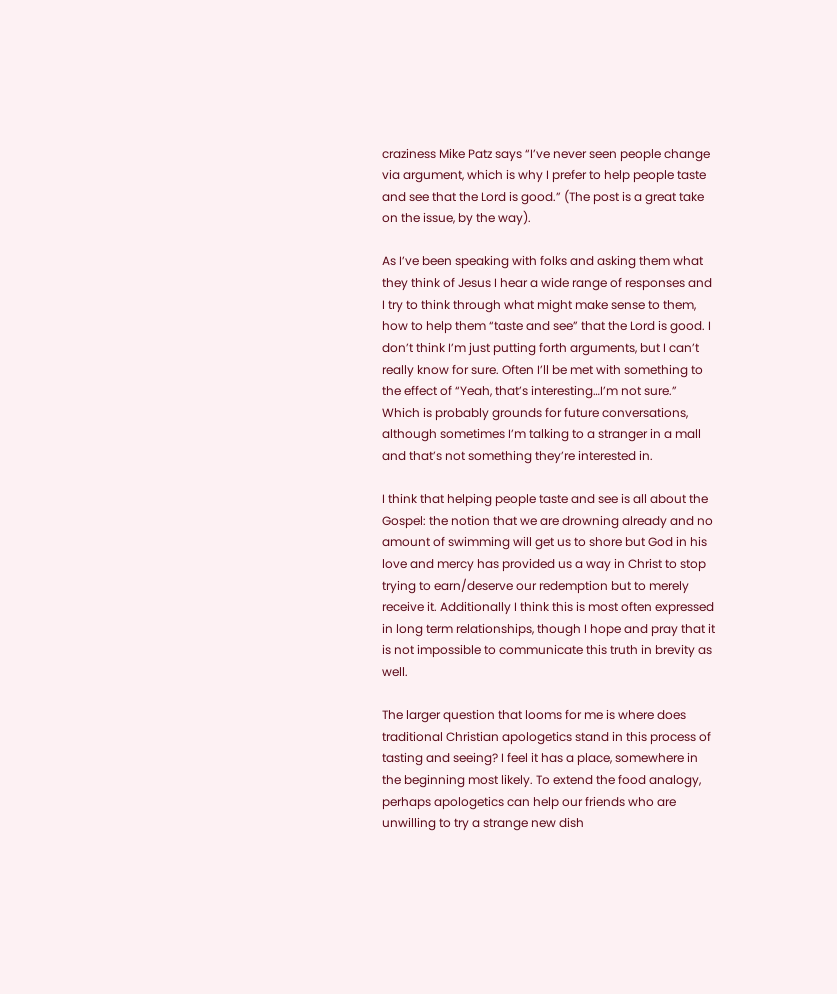craziness Mike Patz says “I’ve never seen people change via argument, which is why I prefer to help people taste and see that the Lord is good.” (The post is a great take on the issue, by the way).

As I’ve been speaking with folks and asking them what they think of Jesus I hear a wide range of responses and I try to think through what might make sense to them, how to help them “taste and see” that the Lord is good. I don’t think I’m just putting forth arguments, but I can’t really know for sure. Often I’ll be met with something to the effect of “Yeah, that’s interesting…I’m not sure.” Which is probably grounds for future conversations, although sometimes I’m talking to a stranger in a mall and that’s not something they’re interested in.

I think that helping people taste and see is all about the Gospel: the notion that we are drowning already and no amount of swimming will get us to shore but God in his love and mercy has provided us a way in Christ to stop trying to earn/deserve our redemption but to merely receive it. Additionally I think this is most often expressed in long term relationships, though I hope and pray that it is not impossible to communicate this truth in brevity as well.

The larger question that looms for me is where does traditional Christian apologetics stand in this process of tasting and seeing? I feel it has a place, somewhere in the beginning most likely. To extend the food analogy, perhaps apologetics can help our friends who are unwilling to try a strange new dish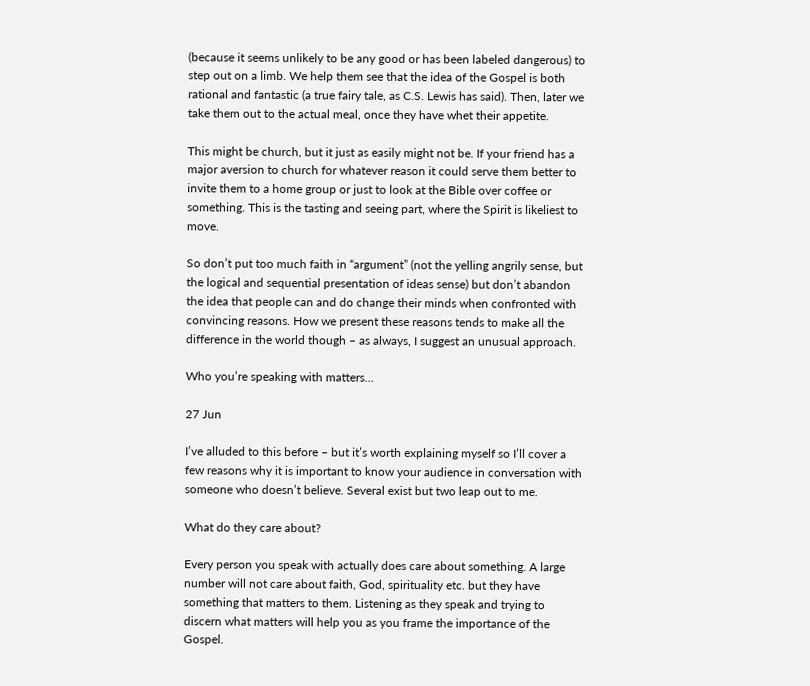(because it seems unlikely to be any good or has been labeled dangerous) to step out on a limb. We help them see that the idea of the Gospel is both rational and fantastic (a true fairy tale, as C.S. Lewis has said). Then, later we take them out to the actual meal, once they have whet their appetite.

This might be church, but it just as easily might not be. If your friend has a major aversion to church for whatever reason it could serve them better to invite them to a home group or just to look at the Bible over coffee or something. This is the tasting and seeing part, where the Spirit is likeliest to move.

So don’t put too much faith in “argument” (not the yelling angrily sense, but the logical and sequential presentation of ideas sense) but don’t abandon the idea that people can and do change their minds when confronted with convincing reasons. How we present these reasons tends to make all the difference in the world though – as always, I suggest an unusual approach.

Who you’re speaking with matters…

27 Jun

I’ve alluded to this before – but it’s worth explaining myself so I’ll cover a few reasons why it is important to know your audience in conversation with someone who doesn’t believe. Several exist but two leap out to me.

What do they care about?

Every person you speak with actually does care about something. A large number will not care about faith, God, spirituality etc. but they have something that matters to them. Listening as they speak and trying to discern what matters will help you as you frame the importance of the Gospel.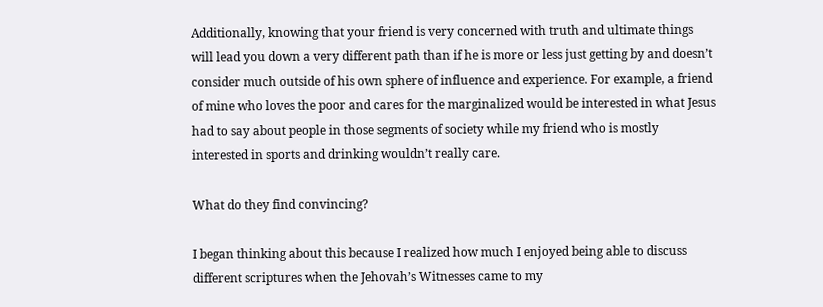Additionally, knowing that your friend is very concerned with truth and ultimate things will lead you down a very different path than if he is more or less just getting by and doesn’t consider much outside of his own sphere of influence and experience. For example, a friend of mine who loves the poor and cares for the marginalized would be interested in what Jesus had to say about people in those segments of society while my friend who is mostly interested in sports and drinking wouldn’t really care.

What do they find convincing?

I began thinking about this because I realized how much I enjoyed being able to discuss different scriptures when the Jehovah’s Witnesses came to my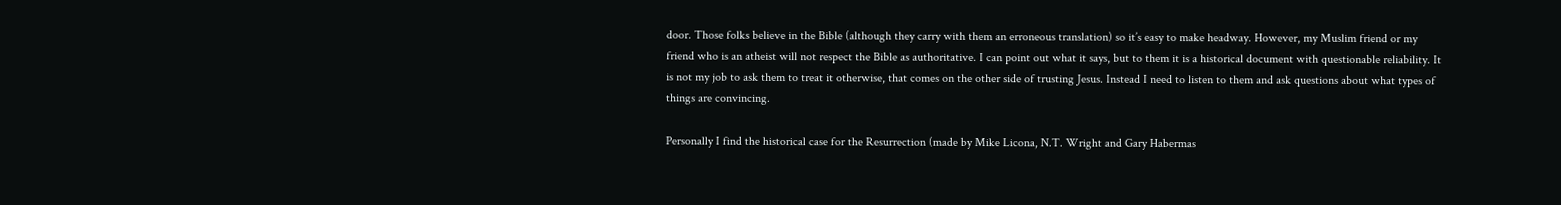door. Those folks believe in the Bible (although they carry with them an erroneous translation) so it’s easy to make headway. However, my Muslim friend or my friend who is an atheist will not respect the Bible as authoritative. I can point out what it says, but to them it is a historical document with questionable reliability. It is not my job to ask them to treat it otherwise, that comes on the other side of trusting Jesus. Instead I need to listen to them and ask questions about what types of things are convincing.

Personally I find the historical case for the Resurrection (made by Mike Licona, N.T. Wright and Gary Habermas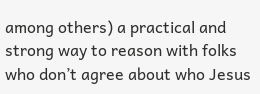among others) a practical and strong way to reason with folks who don’t agree about who Jesus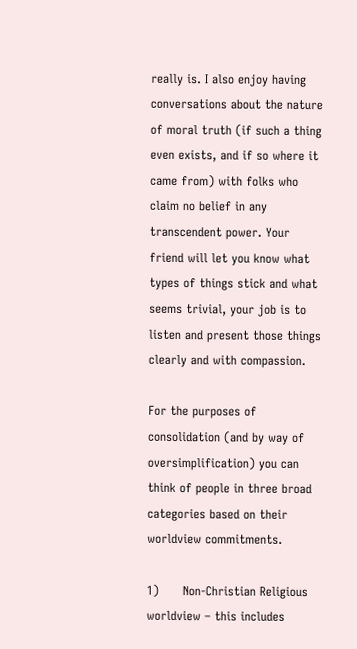really is. I also enjoy having conversations about the nature of moral truth (if such a thing even exists, and if so where it came from) with folks who claim no belief in any transcendent power. Your friend will let you know what types of things stick and what seems trivial, your job is to listen and present those things clearly and with compassion.

For the purposes of consolidation (and by way of oversimplification) you can think of people in three broad categories based on their worldview commitments.

1)      Non-Christian Religious worldview – this includes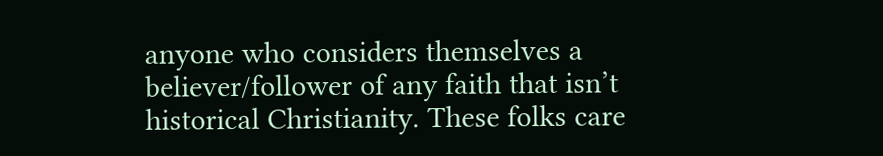anyone who considers themselves a believer/follower of any faith that isn’t historical Christianity. These folks care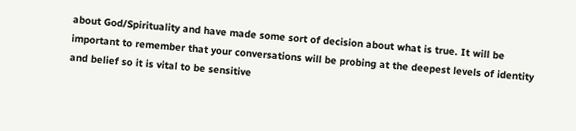about God/Spirituality and have made some sort of decision about what is true. It will be important to remember that your conversations will be probing at the deepest levels of identity and belief so it is vital to be sensitive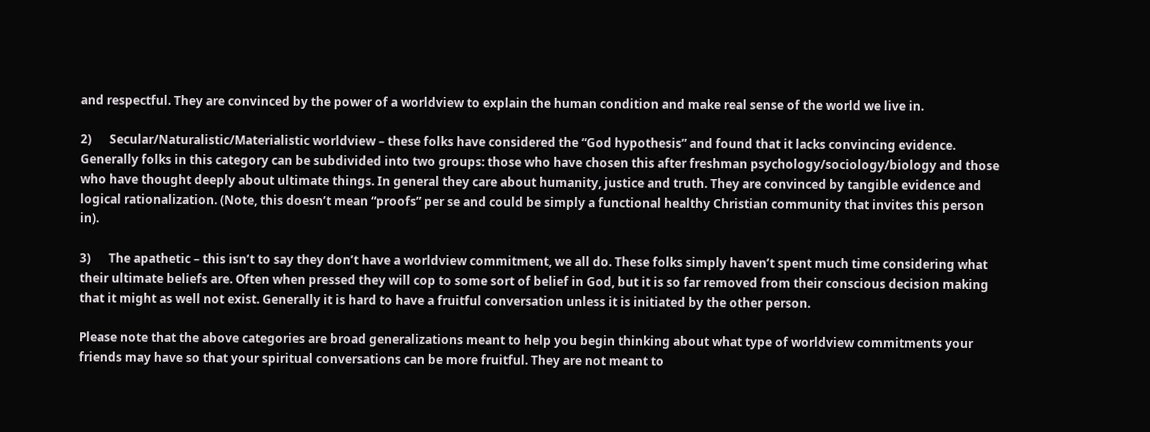and respectful. They are convinced by the power of a worldview to explain the human condition and make real sense of the world we live in.

2)      Secular/Naturalistic/Materialistic worldview – these folks have considered the “God hypothesis” and found that it lacks convincing evidence. Generally folks in this category can be subdivided into two groups: those who have chosen this after freshman psychology/sociology/biology and those who have thought deeply about ultimate things. In general they care about humanity, justice and truth. They are convinced by tangible evidence and logical rationalization. (Note, this doesn’t mean “proofs” per se and could be simply a functional healthy Christian community that invites this person in).

3)      The apathetic – this isn’t to say they don’t have a worldview commitment, we all do. These folks simply haven’t spent much time considering what their ultimate beliefs are. Often when pressed they will cop to some sort of belief in God, but it is so far removed from their conscious decision making that it might as well not exist. Generally it is hard to have a fruitful conversation unless it is initiated by the other person.

Please note that the above categories are broad generalizations meant to help you begin thinking about what type of worldview commitments your friends may have so that your spiritual conversations can be more fruitful. They are not meant to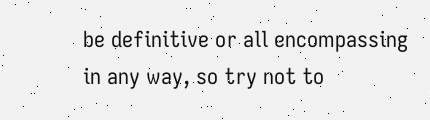be definitive or all encompassing in any way, so try not to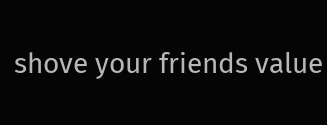shove your friends value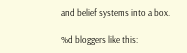and belief systems into a box.

%d bloggers like this: